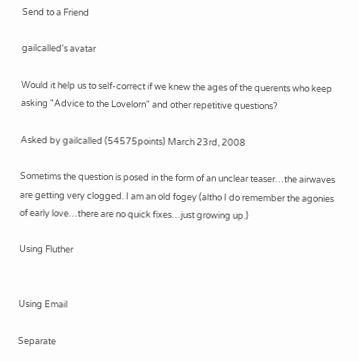Send to a Friend

gailcalled's avatar

Would it help us to self-correct if we knew the ages of the querents who keep asking "Advice to the Lovelorn" and other repetitive questions?

Asked by gailcalled (54575points) March 23rd, 2008

Sometims the question is posed in the form of an unclear teaser…the airwaves are getting very clogged. I am an old fogey (altho I do remember the agonies of early love…there are no quick fixes…just growing up.)

Using Fluther


Using Email

Separate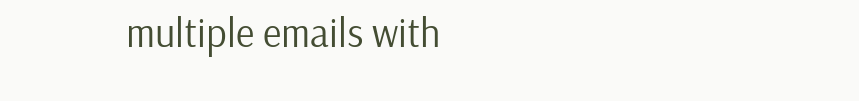multiple emails with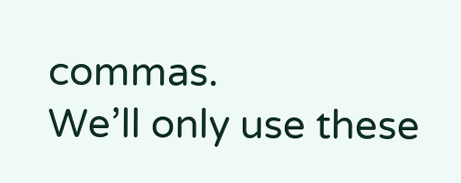commas.
We’ll only use these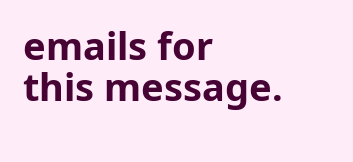emails for this message.